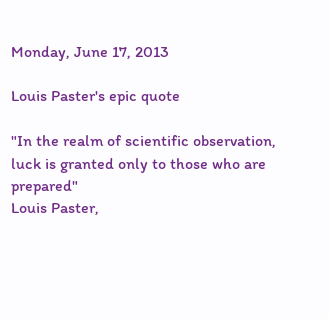Monday, June 17, 2013

Louis Paster's epic quote

"In the realm of scientific observation, luck is granted only to those who are prepared"
Louis Paster,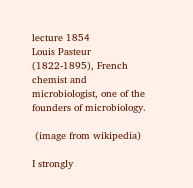lecture 1854
Louis Pasteur (1822-1895), French chemist and microbiologist, one of the founders of microbiology.

 (image from wikipedia)

I strongly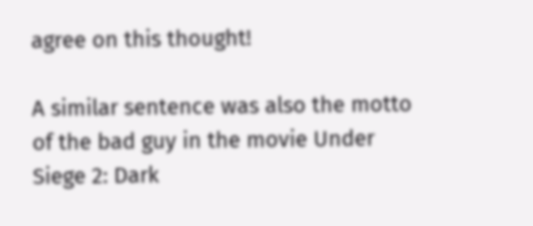agree on this thought!

A similar sentence was also the motto of the bad guy in the movie Under Siege 2: Dark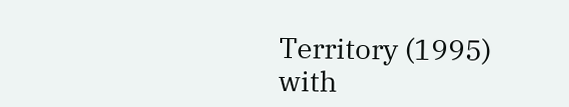Territory (1995) with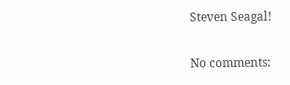Steven Seagal!

No comments: